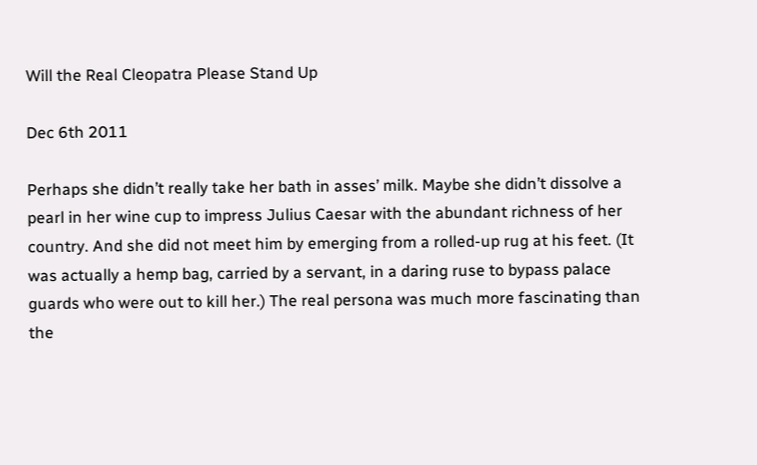Will the Real Cleopatra Please Stand Up

Dec 6th 2011

Perhaps she didn’t really take her bath in asses’ milk. Maybe she didn’t dissolve a pearl in her wine cup to impress Julius Caesar with the abundant richness of her country. And she did not meet him by emerging from a rolled-up rug at his feet. (It was actually a hemp bag, carried by a servant, in a daring ruse to bypass palace guards who were out to kill her.) The real persona was much more fascinating than the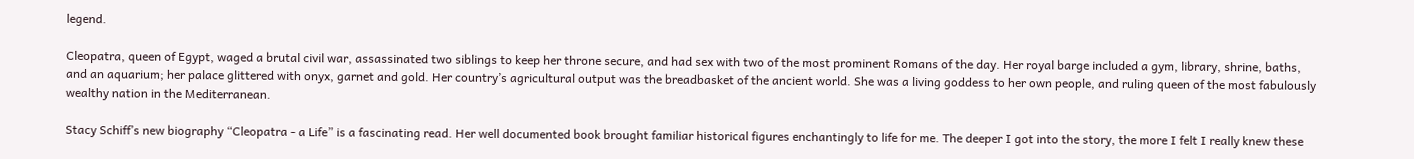legend.

Cleopatra, queen of Egypt, waged a brutal civil war, assassinated two siblings to keep her throne secure, and had sex with two of the most prominent Romans of the day. Her royal barge included a gym, library, shrine, baths, and an aquarium; her palace glittered with onyx, garnet and gold. Her country’s agricultural output was the breadbasket of the ancient world. She was a living goddess to her own people, and ruling queen of the most fabulously wealthy nation in the Mediterranean.

Stacy Schiff’s new biography “Cleopatra - a Life” is a fascinating read. Her well documented book brought familiar historical figures enchantingly to life for me. The deeper I got into the story, the more I felt I really knew these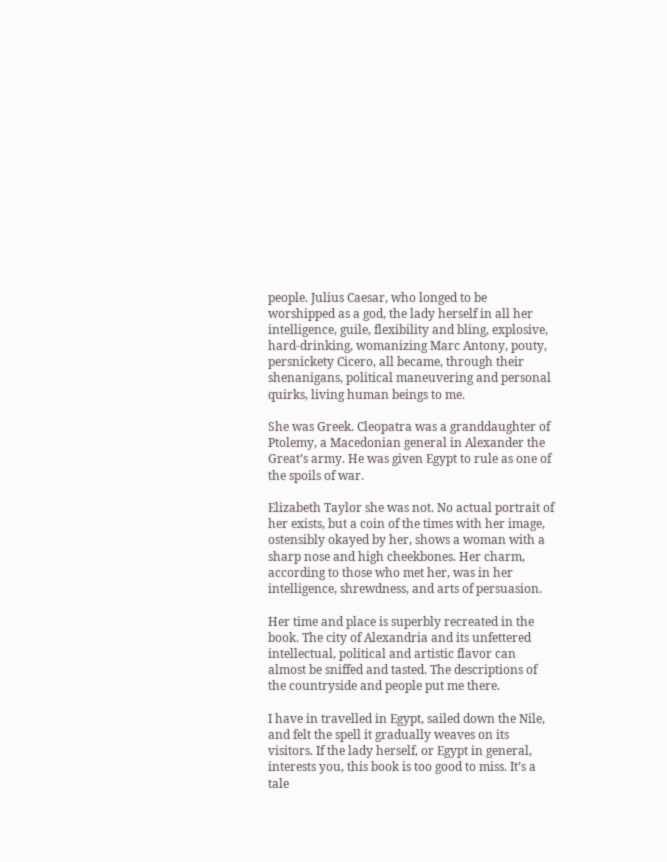people. Julius Caesar, who longed to be worshipped as a god, the lady herself in all her intelligence, guile, flexibility and bling, explosive, hard-drinking, womanizing Marc Antony, pouty, persnickety Cicero, all became, through their shenanigans, political maneuvering and personal quirks, living human beings to me.

She was Greek. Cleopatra was a granddaughter of Ptolemy, a Macedonian general in Alexander the Great’s army. He was given Egypt to rule as one of the spoils of war.

Elizabeth Taylor she was not. No actual portrait of her exists, but a coin of the times with her image, ostensibly okayed by her, shows a woman with a sharp nose and high cheekbones. Her charm, according to those who met her, was in her intelligence, shrewdness, and arts of persuasion.

Her time and place is superbly recreated in the book. The city of Alexandria and its unfettered intellectual, political and artistic flavor can almost be sniffed and tasted. The descriptions of the countryside and people put me there.

I have in travelled in Egypt, sailed down the Nile, and felt the spell it gradually weaves on its visitors. If the lady herself, or Egypt in general, interests you, this book is too good to miss. It’s a tale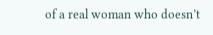of a real woman who doesn’t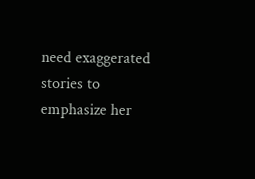need exaggerated stories to emphasize her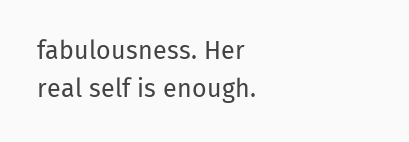fabulousness. Her real self is enough.